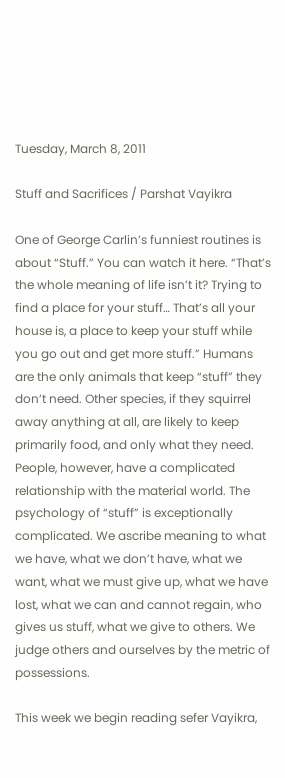Tuesday, March 8, 2011

Stuff and Sacrifices / Parshat Vayikra

One of George Carlin’s funniest routines is about “Stuff.” You can watch it here. “That’s the whole meaning of life isn’t it? Trying to find a place for your stuff… That’s all your house is, a place to keep your stuff while you go out and get more stuff.” Humans are the only animals that keep “stuff” they don’t need. Other species, if they squirrel away anything at all, are likely to keep primarily food, and only what they need. People, however, have a complicated relationship with the material world. The psychology of “stuff” is exceptionally complicated. We ascribe meaning to what we have, what we don’t have, what we want, what we must give up, what we have lost, what we can and cannot regain, who gives us stuff, what we give to others. We judge others and ourselves by the metric of possessions.

This week we begin reading sefer Vayikra,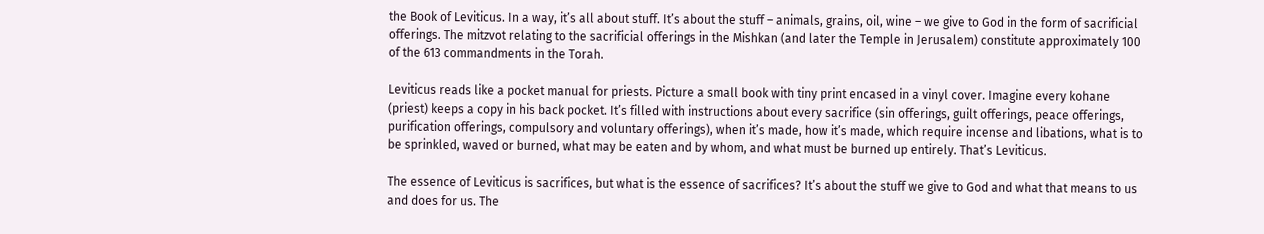the Book of Leviticus. In a way, it’s all about stuff. It’s about the stuff – animals, grains, oil, wine – we give to God in the form of sacrificial offerings. The mitzvot relating to the sacrificial offerings in the Mishkan (and later the Temple in Jerusalem) constitute approximately 100 of the 613 commandments in the Torah.

Leviticus reads like a pocket manual for priests. Picture a small book with tiny print encased in a vinyl cover. Imagine every kohane (priest) keeps a copy in his back pocket. It’s filled with instructions about every sacrifice (sin offerings, guilt offerings, peace offerings, purification offerings, compulsory and voluntary offerings), when it’s made, how it’s made, which require incense and libations, what is to be sprinkled, waved or burned, what may be eaten and by whom, and what must be burned up entirely. That’s Leviticus.

The essence of Leviticus is sacrifices, but what is the essence of sacrifices? It’s about the stuff we give to God and what that means to us and does for us. The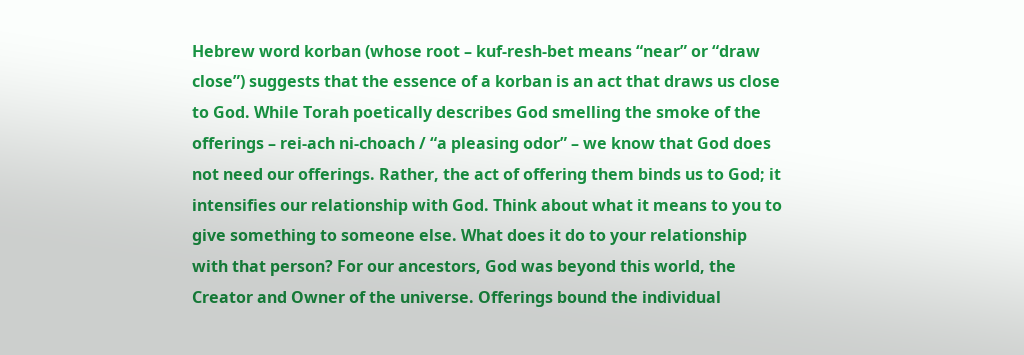Hebrew word korban (whose root – kuf-resh-bet means “near” or “draw close”) suggests that the essence of a korban is an act that draws us close to God. While Torah poetically describes God smelling the smoke of the offerings – rei-ach ni-choach / “a pleasing odor” – we know that God does not need our offerings. Rather, the act of offering them binds us to God; it intensifies our relationship with God. Think about what it means to you to give something to someone else. What does it do to your relationship with that person? For our ancestors, God was beyond this world, the Creator and Owner of the universe. Offerings bound the individual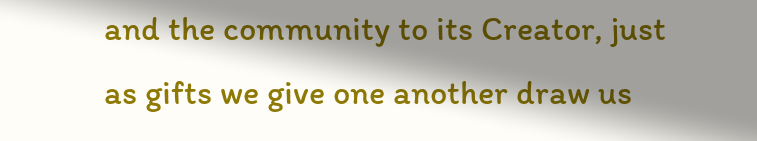and the community to its Creator, just as gifts we give one another draw us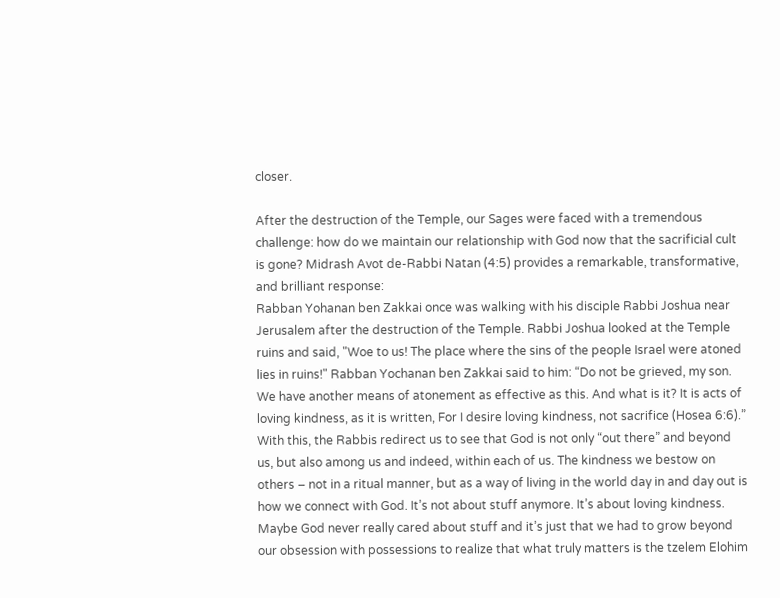closer.

After the destruction of the Temple, our Sages were faced with a tremendous challenge: how do we maintain our relationship with God now that the sacrificial cult is gone? Midrash Avot de-Rabbi Natan (4:5) provides a remarkable, transformative, and brilliant response:
Rabban Yohanan ben Zakkai once was walking with his disciple Rabbi Joshua near Jerusalem after the destruction of the Temple. Rabbi Joshua looked at the Temple ruins and said, "Woe to us! The place where the sins of the people Israel were atoned lies in ruins!" Rabban Yochanan ben Zakkai said to him: “Do not be grieved, my son. We have another means of atonement as effective as this. And what is it? It is acts of loving kindness, as it is written, For I desire loving kindness, not sacrifice (Hosea 6:6).”
With this, the Rabbis redirect us to see that God is not only “out there” and beyond us, but also among us and indeed, within each of us. The kindness we bestow on others – not in a ritual manner, but as a way of living in the world day in and day out is how we connect with God. It’s not about stuff anymore. It’s about loving kindness. Maybe God never really cared about stuff and it’s just that we had to grow beyond our obsession with possessions to realize that what truly matters is the tzelem Elohim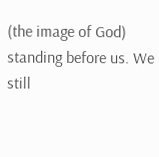(the image of God) standing before us. We still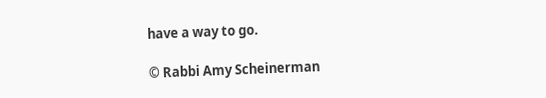have a way to go.

© Rabbi Amy Scheinerman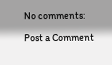No comments:

Post a Comment